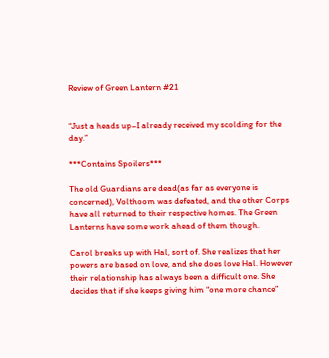Review of Green Lantern #21


“Just a heads up–I already received my scolding for the day.”

***Contains Spoilers***

The old Guardians are dead(as far as everyone is concerned), Volthoom was defeated, and the other Corps have all returned to their respective homes. The Green Lanterns have some work ahead of them though.

Carol breaks up with Hal, sort of. She realizes that her powers are based on love, and she does love Hal. However their relationship has always been a difficult one. She decides that if she keeps giving him “one more chance”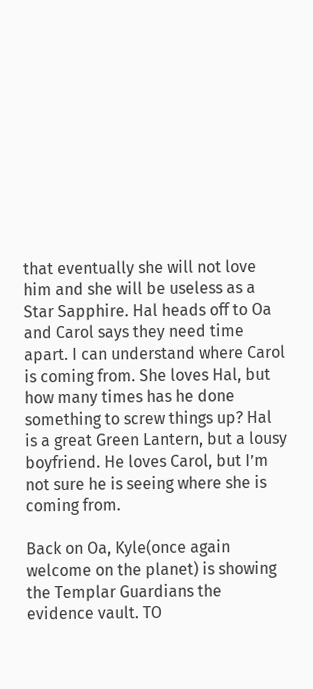that eventually she will not love him and she will be useless as a Star Sapphire. Hal heads off to Oa and Carol says they need time apart. I can understand where Carol is coming from. She loves Hal, but how many times has he done something to screw things up? Hal is a great Green Lantern, but a lousy boyfriend. He loves Carol, but I’m not sure he is seeing where she is coming from.

Back on Oa, Kyle(once again welcome on the planet) is showing the Templar Guardians the evidence vault. TO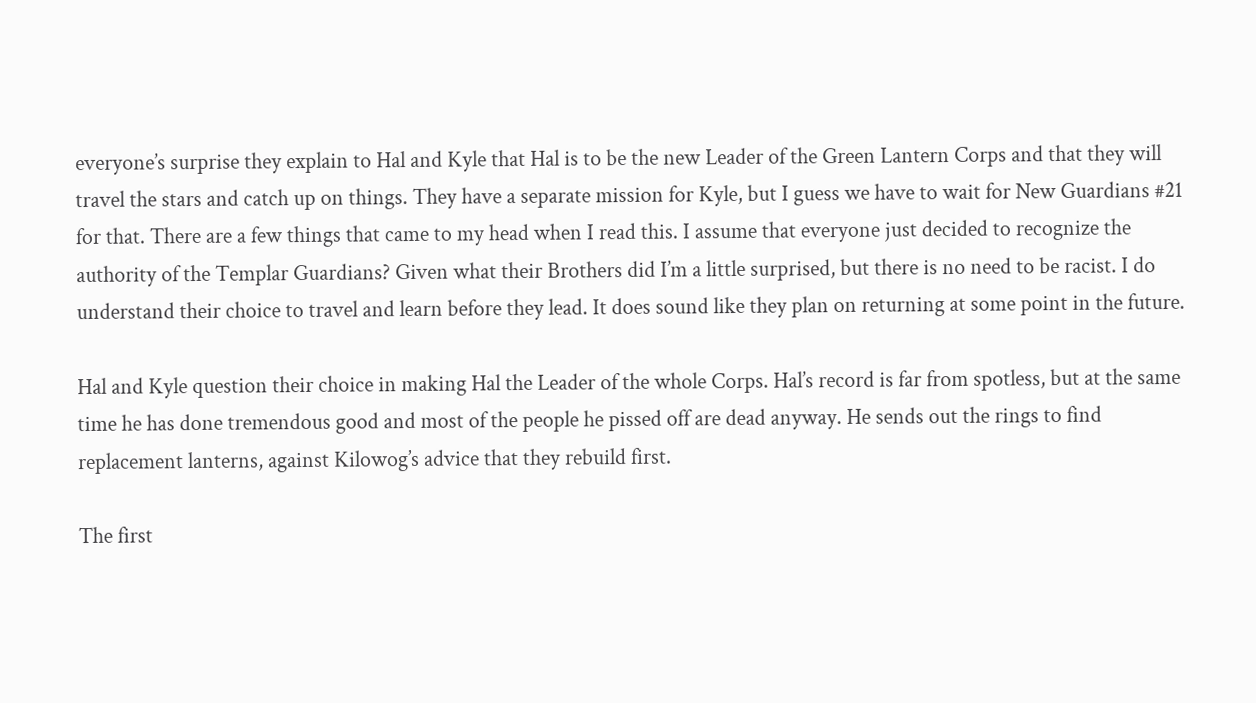everyone’s surprise they explain to Hal and Kyle that Hal is to be the new Leader of the Green Lantern Corps and that they will travel the stars and catch up on things. They have a separate mission for Kyle, but I guess we have to wait for New Guardians #21 for that. There are a few things that came to my head when I read this. I assume that everyone just decided to recognize the authority of the Templar Guardians? Given what their Brothers did I’m a little surprised, but there is no need to be racist. I do understand their choice to travel and learn before they lead. It does sound like they plan on returning at some point in the future.

Hal and Kyle question their choice in making Hal the Leader of the whole Corps. Hal’s record is far from spotless, but at the same time he has done tremendous good and most of the people he pissed off are dead anyway. He sends out the rings to find replacement lanterns, against Kilowog’s advice that they rebuild first.

The first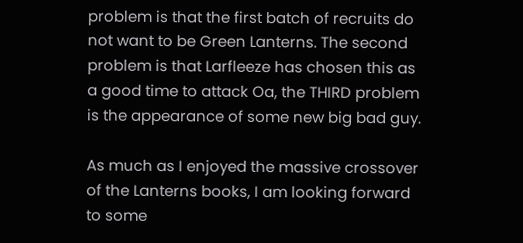problem is that the first batch of recruits do not want to be Green Lanterns. The second problem is that Larfleeze has chosen this as a good time to attack Oa, the THIRD problem is the appearance of some new big bad guy.

As much as I enjoyed the massive crossover of the Lanterns books, I am looking forward to some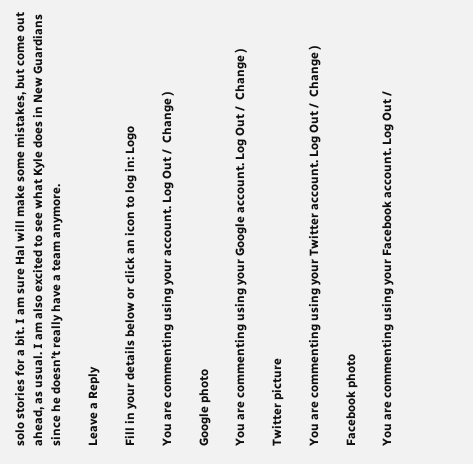solo stories for a bit. I am sure Hal will make some mistakes, but come out ahead, as usual. I am also excited to see what Kyle does in New Guardians since he doesn’t really have a team anymore.

Leave a Reply

Fill in your details below or click an icon to log in: Logo

You are commenting using your account. Log Out /  Change )

Google photo

You are commenting using your Google account. Log Out /  Change )

Twitter picture

You are commenting using your Twitter account. Log Out /  Change )

Facebook photo

You are commenting using your Facebook account. Log Out /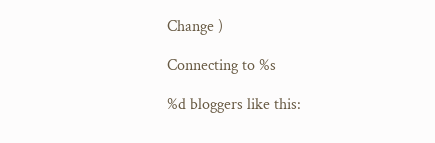Change )

Connecting to %s

%d bloggers like this: